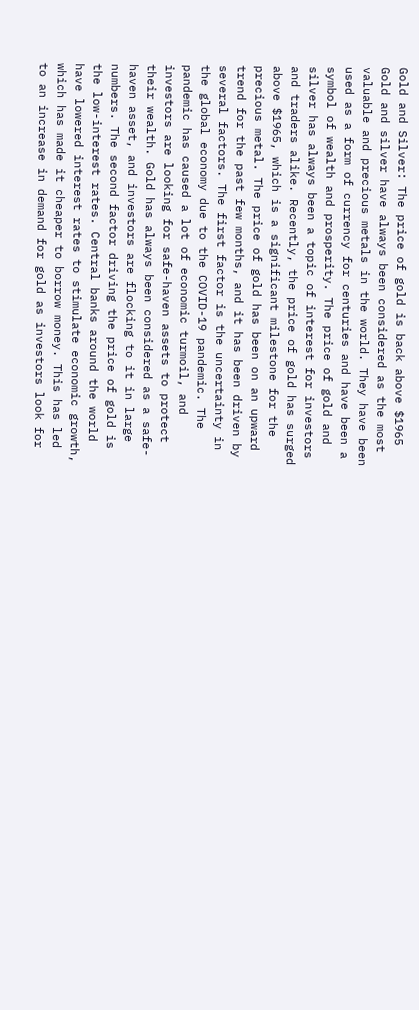Gold and Silver: The price of gold is back above $1965
Gold and silver have always been considered as the most valuable and precious metals in the world. They have been used as a form of currency for centuries and have been a symbol of wealth and prosperity. The price of gold and silver has always been a topic of interest for investors and traders alike. Recently, the price of gold has surged above $1965, which is a significant milestone for the precious metal. The price of gold has been on an upward trend for the past few months, and it has been driven by several factors. The first factor is the uncertainty in the global economy due to the COVID-19 pandemic. The pandemic has caused a lot of economic turmoil, and investors are looking for safe-haven assets to protect their wealth. Gold has always been considered as a safe-haven asset, and investors are flocking to it in large numbers. The second factor driving the price of gold is the low-interest rates. Central banks around the world have lowered interest rates to stimulate economic growth, which has made it cheaper to borrow money. This has led to an increase in demand for gold as investors look for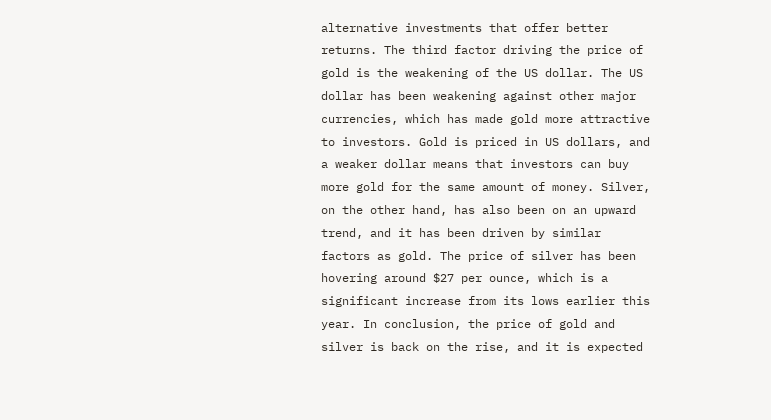alternative investments that offer better returns. The third factor driving the price of gold is the weakening of the US dollar. The US dollar has been weakening against other major currencies, which has made gold more attractive to investors. Gold is priced in US dollars, and a weaker dollar means that investors can buy more gold for the same amount of money. Silver, on the other hand, has also been on an upward trend, and it has been driven by similar factors as gold. The price of silver has been hovering around $27 per ounce, which is a significant increase from its lows earlier this year. In conclusion, the price of gold and silver is back on the rise, and it is expected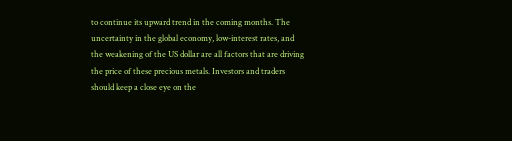to continue its upward trend in the coming months. The uncertainty in the global economy, low-interest rates, and the weakening of the US dollar are all factors that are driving the price of these precious metals. Investors and traders should keep a close eye on the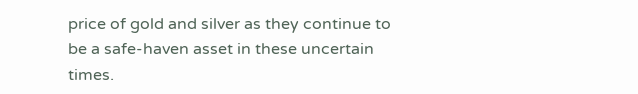price of gold and silver as they continue to be a safe-haven asset in these uncertain times.